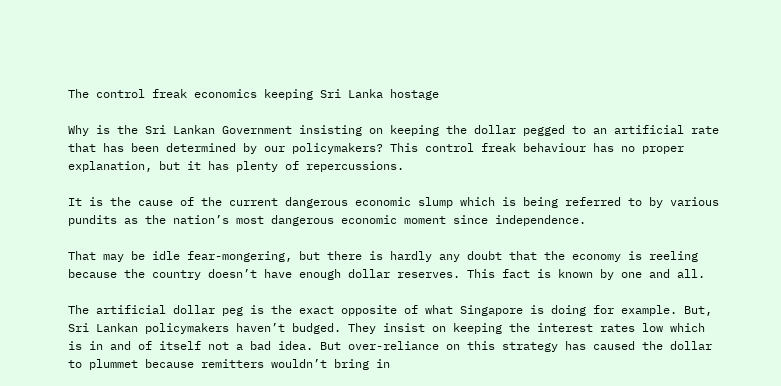The control freak economics keeping Sri Lanka hostage

Why is the Sri Lankan Government insisting on keeping the dollar pegged to an artificial rate that has been determined by our policymakers? This control freak behaviour has no proper explanation, but it has plenty of repercussions.

It is the cause of the current dangerous economic slump which is being referred to by various pundits as the nation’s most dangerous economic moment since independence.

That may be idle fear-mongering, but there is hardly any doubt that the economy is reeling because the country doesn’t have enough dollar reserves. This fact is known by one and all.

The artificial dollar peg is the exact opposite of what Singapore is doing for example. But, Sri Lankan policymakers haven’t budged. They insist on keeping the interest rates low which is in and of itself not a bad idea. But over-reliance on this strategy has caused the dollar to plummet because remitters wouldn’t bring in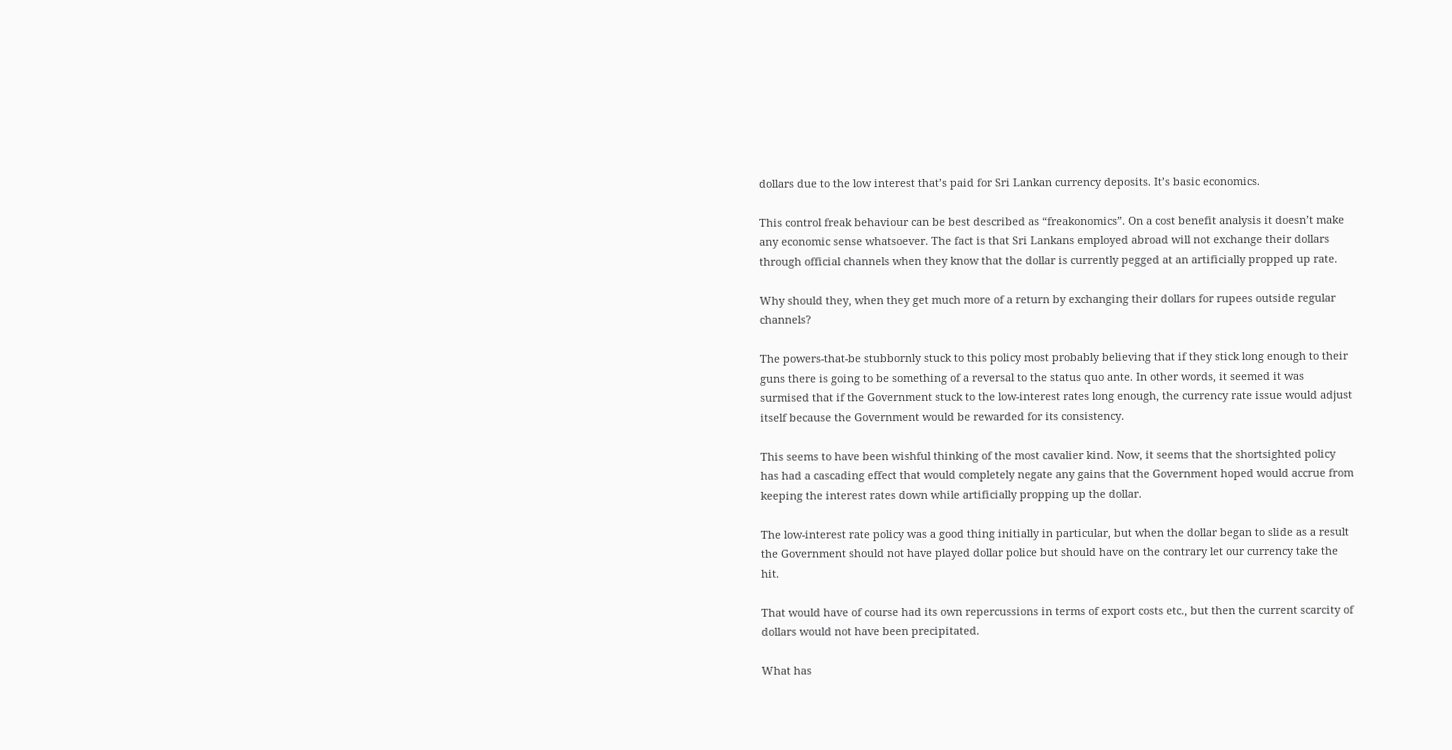dollars due to the low interest that’s paid for Sri Lankan currency deposits. It’s basic economics.

This control freak behaviour can be best described as “freakonomics”. On a cost benefit analysis it doesn’t make any economic sense whatsoever. The fact is that Sri Lankans employed abroad will not exchange their dollars through official channels when they know that the dollar is currently pegged at an artificially propped up rate.

Why should they, when they get much more of a return by exchanging their dollars for rupees outside regular channels?

The powers-that-be stubbornly stuck to this policy most probably believing that if they stick long enough to their guns there is going to be something of a reversal to the status quo ante. In other words, it seemed it was surmised that if the Government stuck to the low-interest rates long enough, the currency rate issue would adjust itself because the Government would be rewarded for its consistency.

This seems to have been wishful thinking of the most cavalier kind. Now, it seems that the shortsighted policy has had a cascading effect that would completely negate any gains that the Government hoped would accrue from keeping the interest rates down while artificially propping up the dollar.

The low-interest rate policy was a good thing initially in particular, but when the dollar began to slide as a result the Government should not have played dollar police but should have on the contrary let our currency take the hit.

That would have of course had its own repercussions in terms of export costs etc., but then the current scarcity of dollars would not have been precipitated.

What has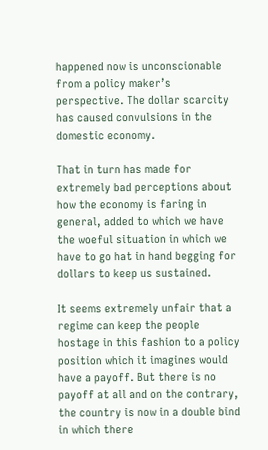happened now is unconscionable from a policy maker’s perspective. The dollar scarcity has caused convulsions in the domestic economy.

That in turn has made for extremely bad perceptions about how the economy is faring in general, added to which we have the woeful situation in which we have to go hat in hand begging for dollars to keep us sustained.

It seems extremely unfair that a regime can keep the people hostage in this fashion to a policy position which it imagines would have a payoff. But there is no payoff at all and on the contrary, the country is now in a double bind in which there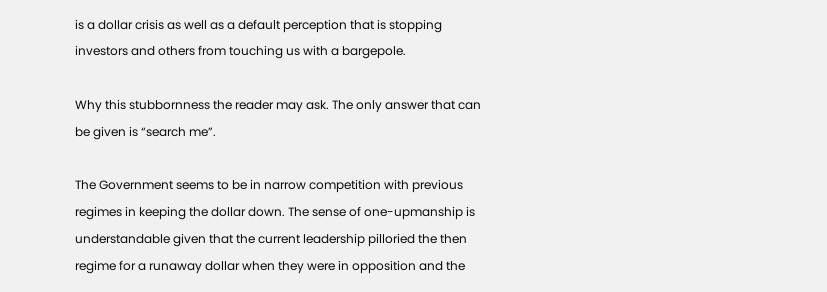is a dollar crisis as well as a default perception that is stopping investors and others from touching us with a bargepole.

Why this stubbornness the reader may ask. The only answer that can be given is “search me”.

The Government seems to be in narrow competition with previous regimes in keeping the dollar down. The sense of one-upmanship is understandable given that the current leadership pilloried the then regime for a runaway dollar when they were in opposition and the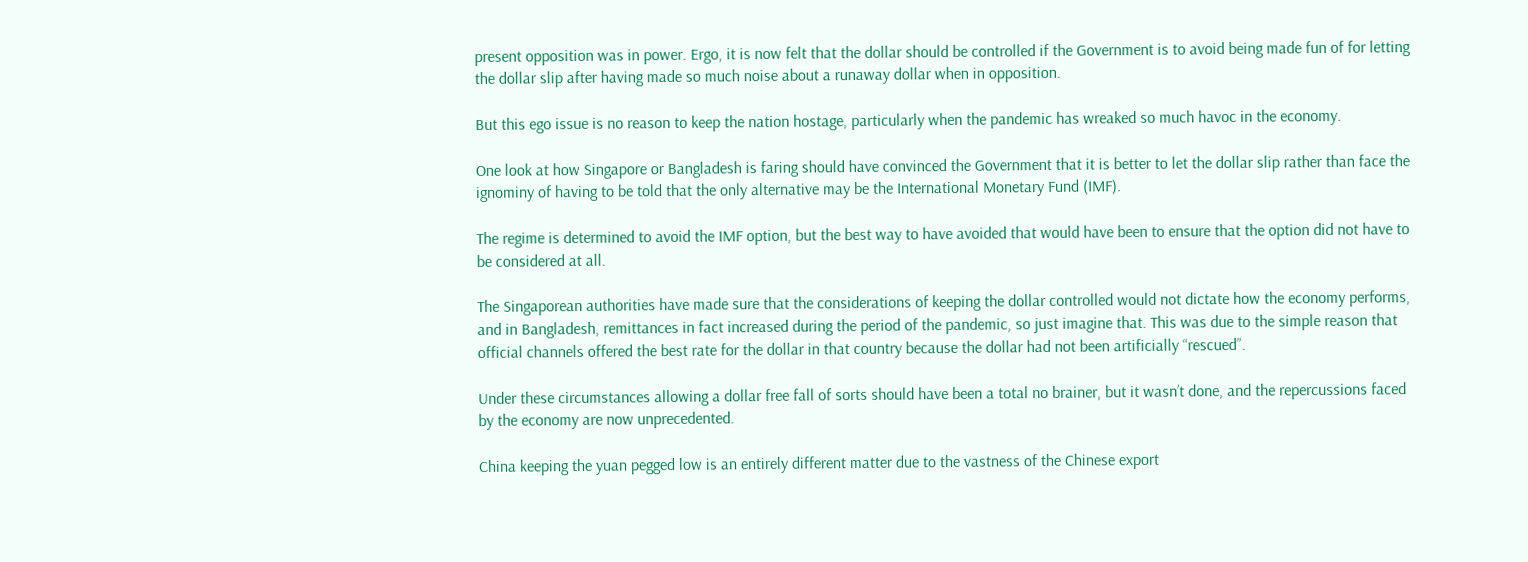present opposition was in power. Ergo, it is now felt that the dollar should be controlled if the Government is to avoid being made fun of for letting the dollar slip after having made so much noise about a runaway dollar when in opposition.

But this ego issue is no reason to keep the nation hostage, particularly when the pandemic has wreaked so much havoc in the economy.

One look at how Singapore or Bangladesh is faring should have convinced the Government that it is better to let the dollar slip rather than face the ignominy of having to be told that the only alternative may be the International Monetary Fund (IMF).

The regime is determined to avoid the IMF option, but the best way to have avoided that would have been to ensure that the option did not have to be considered at all.

The Singaporean authorities have made sure that the considerations of keeping the dollar controlled would not dictate how the economy performs, and in Bangladesh, remittances in fact increased during the period of the pandemic, so just imagine that. This was due to the simple reason that official channels offered the best rate for the dollar in that country because the dollar had not been artificially “rescued”.

Under these circumstances allowing a dollar free fall of sorts should have been a total no brainer, but it wasn’t done, and the repercussions faced by the economy are now unprecedented.

China keeping the yuan pegged low is an entirely different matter due to the vastness of the Chinese export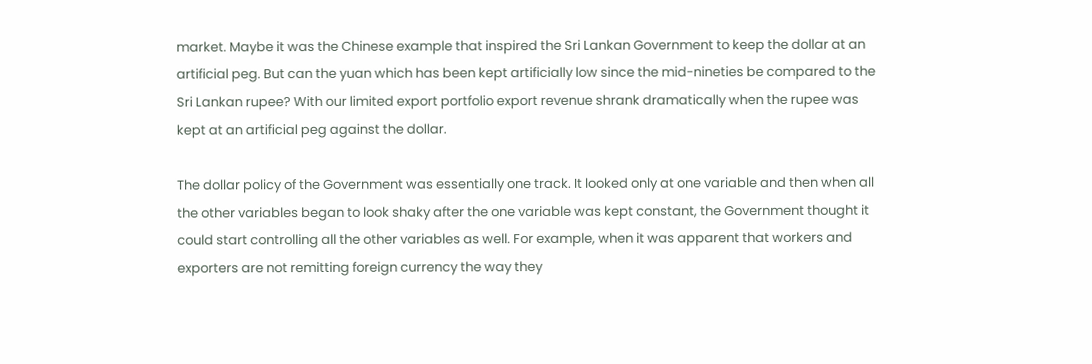market. Maybe it was the Chinese example that inspired the Sri Lankan Government to keep the dollar at an artificial peg. But can the yuan which has been kept artificially low since the mid-nineties be compared to the Sri Lankan rupee? With our limited export portfolio export revenue shrank dramatically when the rupee was kept at an artificial peg against the dollar.

The dollar policy of the Government was essentially one track. It looked only at one variable and then when all the other variables began to look shaky after the one variable was kept constant, the Government thought it could start controlling all the other variables as well. For example, when it was apparent that workers and exporters are not remitting foreign currency the way they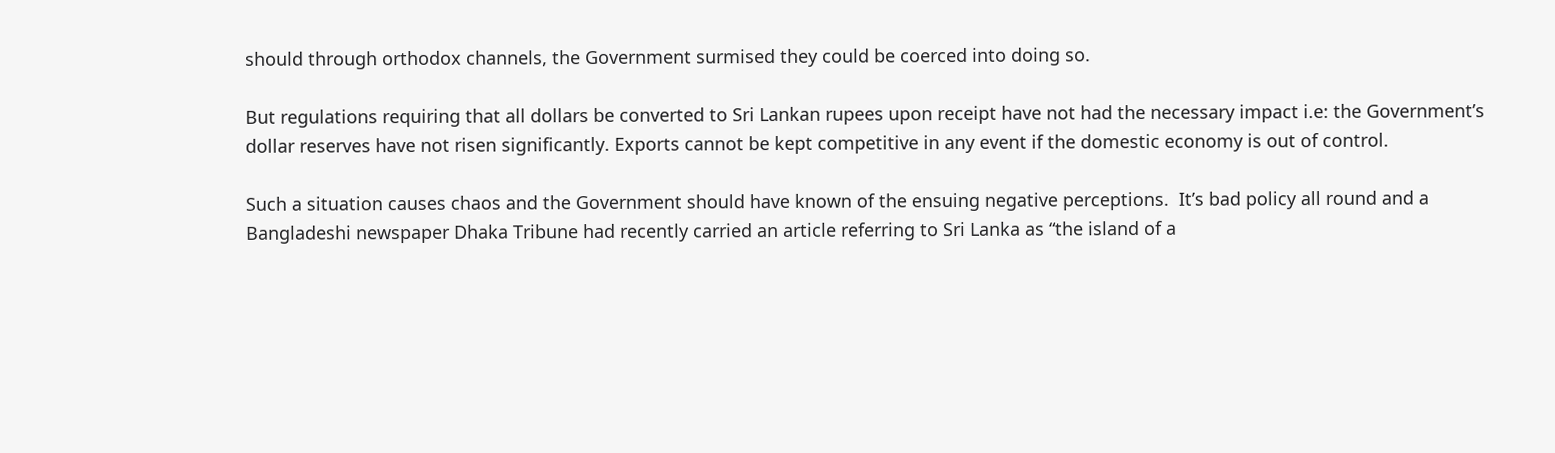should through orthodox channels, the Government surmised they could be coerced into doing so.

But regulations requiring that all dollars be converted to Sri Lankan rupees upon receipt have not had the necessary impact i.e: the Government’s dollar reserves have not risen significantly. Exports cannot be kept competitive in any event if the domestic economy is out of control.

Such a situation causes chaos and the Government should have known of the ensuing negative perceptions.  It’s bad policy all round and a Bangladeshi newspaper Dhaka Tribune had recently carried an article referring to Sri Lanka as “the island of a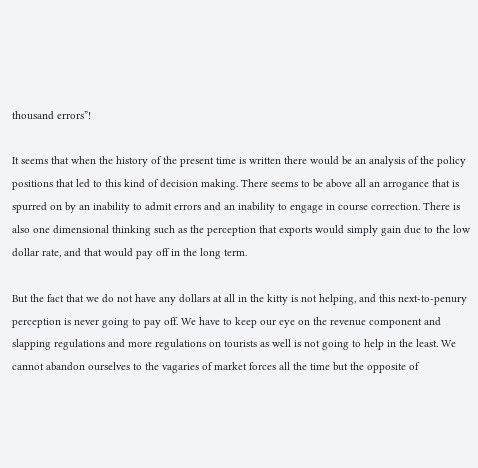thousand errors”!

It seems that when the history of the present time is written there would be an analysis of the policy positions that led to this kind of decision making. There seems to be above all an arrogance that is spurred on by an inability to admit errors and an inability to engage in course correction. There is also one dimensional thinking such as the perception that exports would simply gain due to the low dollar rate, and that would pay off in the long term.

But the fact that we do not have any dollars at all in the kitty is not helping, and this next-to-penury perception is never going to pay off. We have to keep our eye on the revenue component and slapping regulations and more regulations on tourists as well is not going to help in the least. We cannot abandon ourselves to the vagaries of market forces all the time but the opposite of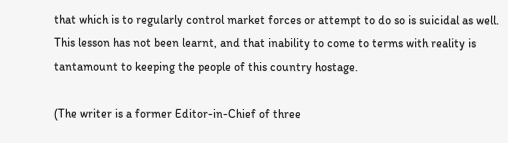that which is to regularly control market forces or attempt to do so is suicidal as well. This lesson has not been learnt, and that inability to come to terms with reality is tantamount to keeping the people of this country hostage.

(The writer is a former Editor-in-Chief of three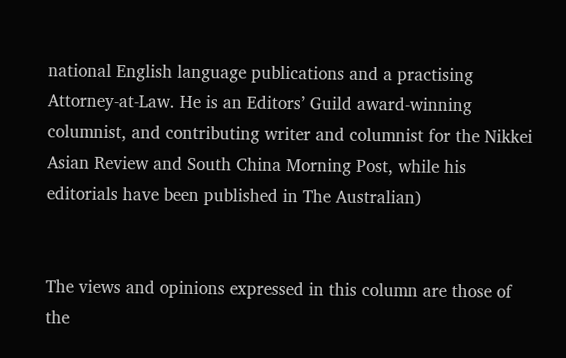national English language publications and a practising Attorney-at-Law. He is an Editors’ Guild award-winning columnist, and contributing writer and columnist for the Nikkei Asian Review and South China Morning Post, while his editorials have been published in The Australian)


The views and opinions expressed in this column are those of the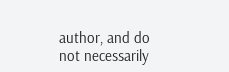author, and do not necessarily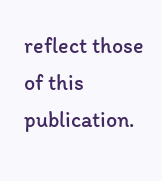reflect those of this publication.